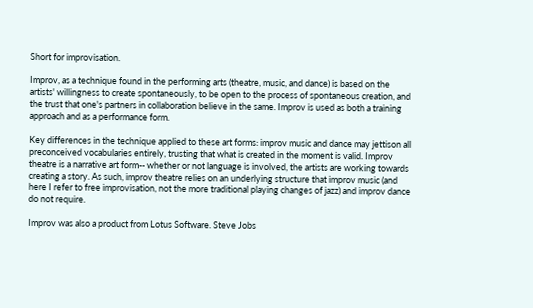Short for improvisation.

Improv, as a technique found in the performing arts (theatre, music, and dance) is based on the artists' willingness to create spontaneously, to be open to the process of spontaneous creation, and the trust that one's partners in collaboration believe in the same. Improv is used as both a training approach and as a performance form.

Key differences in the technique applied to these art forms: improv music and dance may jettison all preconceived vocabularies entirely, trusting that what is created in the moment is valid. Improv theatre is a narrative art form-- whether or not language is involved, the artists are working towards creating a story. As such, improv theatre relies on an underlying structure that improv music (and here I refer to free improvisation, not the more traditional playing changes of jazz) and improv dance do not require.

Improv was also a product from Lotus Software. Steve Jobs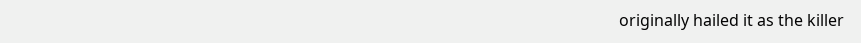originally hailed it as the killer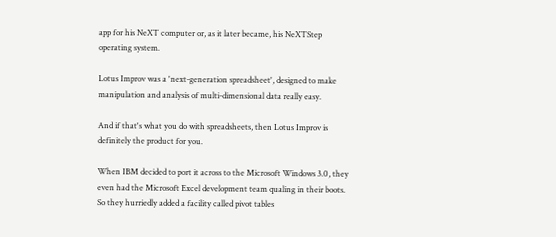app for his NeXT computer or, as it later became, his NeXTStep operating system.

Lotus Improv was a 'next-generation spreadsheet', designed to make manipulation and analysis of multi-dimensional data really easy.

And if that's what you do with spreadsheets, then Lotus Improv is definitely the product for you.

When IBM decided to port it across to the Microsoft Windows 3.0, they even had the Microsoft Excel development team qualing in their boots. So they hurriedly added a facility called pivot tables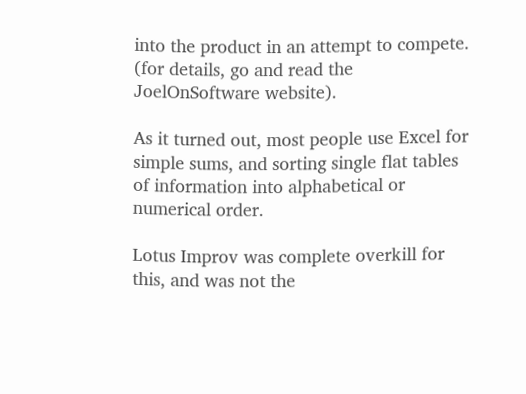into the product in an attempt to compete. (for details, go and read the JoelOnSoftware website).

As it turned out, most people use Excel for simple sums, and sorting single flat tables of information into alphabetical or numerical order.

Lotus Improv was complete overkill for this, and was not the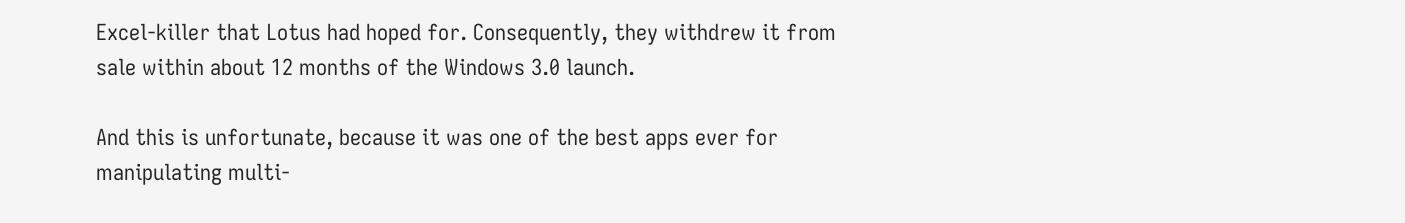Excel-killer that Lotus had hoped for. Consequently, they withdrew it from sale within about 12 months of the Windows 3.0 launch.

And this is unfortunate, because it was one of the best apps ever for manipulating multi-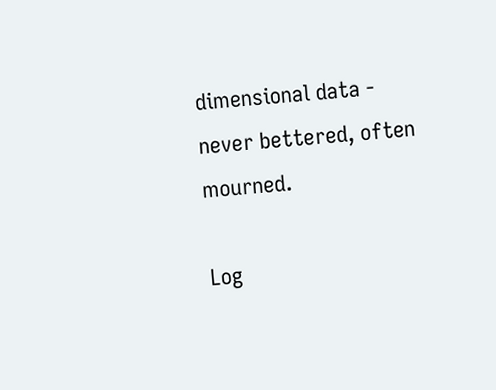dimensional data - never bettered, often mourned.

Log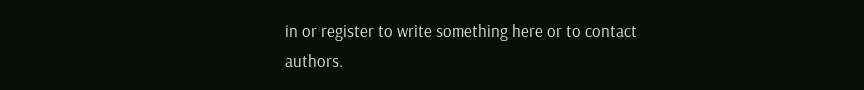in or register to write something here or to contact authors.